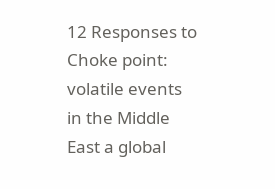12 Responses to Choke point: volatile events in the Middle East a global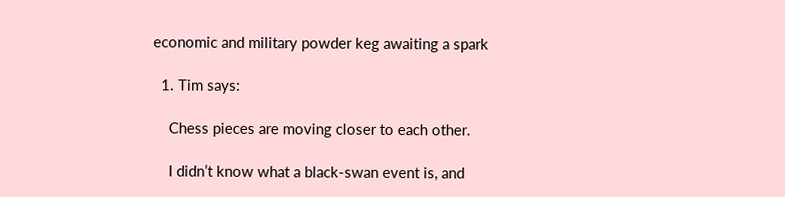economic and military powder keg awaiting a spark

  1. Tim says:

    Chess pieces are moving closer to each other.

    I didn’t know what a black-swan event is, and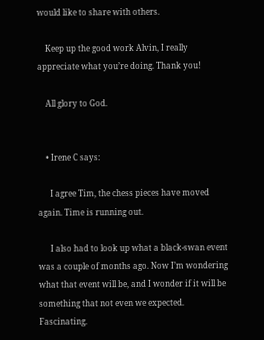would like to share with others.

    Keep up the good work Alvin, I really appreciate what you’re doing. Thank you!

    All glory to God.


    • Irene C says:

      I agree Tim, the chess pieces have moved again. Time is running out.

      I also had to look up what a black-swan event was a couple of months ago. Now I’m wondering what that event will be, and I wonder if it will be something that not even we expected. Fascinating.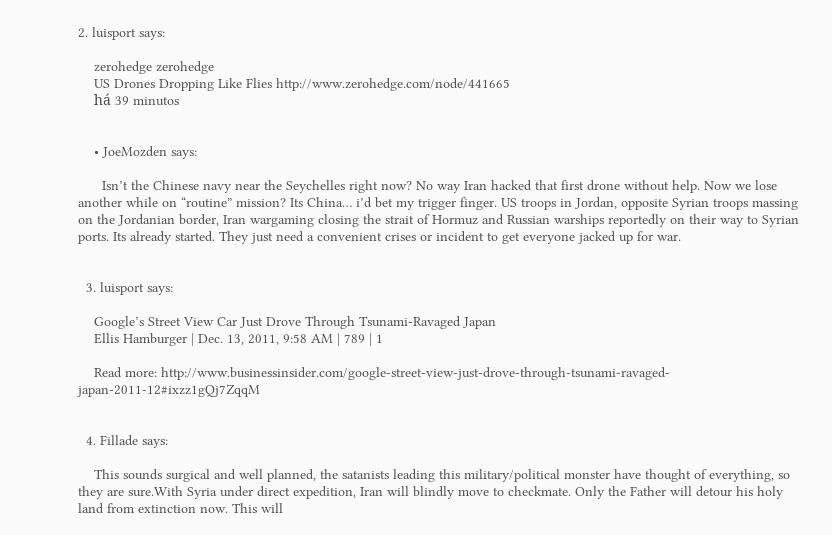2. luisport says:

    zerohedge zerohedge
    US Drones Dropping Like Flies http://www.zerohedge.com/node/441665
    há 39 minutos


    • JoeMozden says:

      Isn’t the Chinese navy near the Seychelles right now? No way Iran hacked that first drone without help. Now we lose another while on “routine” mission? Its China… i’d bet my trigger finger. US troops in Jordan, opposite Syrian troops massing on the Jordanian border, Iran wargaming closing the strait of Hormuz and Russian warships reportedly on their way to Syrian ports. Its already started. They just need a convenient crises or incident to get everyone jacked up for war.


  3. luisport says:

    Google’s Street View Car Just Drove Through Tsunami-Ravaged Japan
    Ellis Hamburger | Dec. 13, 2011, 9:58 AM | 789 | 1

    Read more: http://www.businessinsider.com/google-street-view-just-drove-through-tsunami-ravaged-japan-2011-12#ixzz1gQj7ZqqM


  4. Fillade says:

    This sounds surgical and well planned, the satanists leading this military/political monster have thought of everything, so they are sure.With Syria under direct expedition, Iran will blindly move to checkmate. Only the Father will detour his holy land from extinction now. This will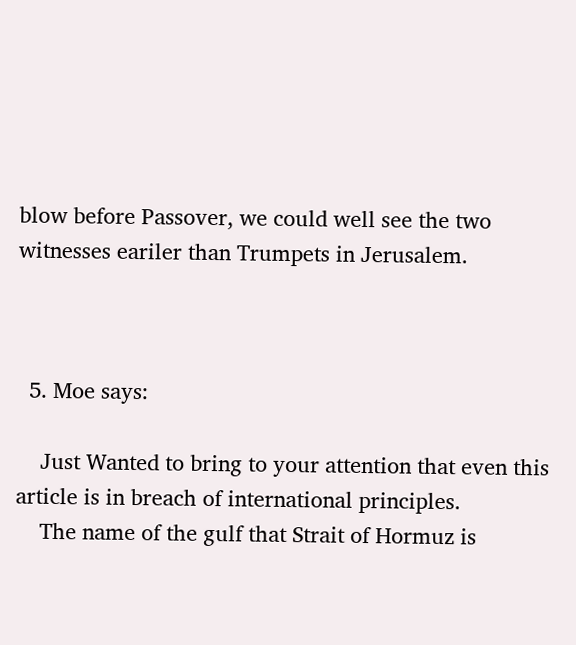blow before Passover, we could well see the two witnesses eariler than Trumpets in Jerusalem.



  5. Moe says:

    Just Wanted to bring to your attention that even this article is in breach of international principles.
    The name of the gulf that Strait of Hormuz is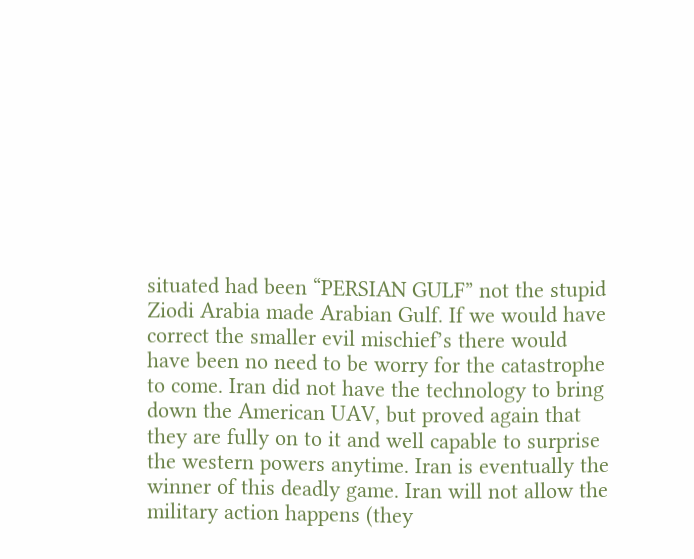situated had been “PERSIAN GULF” not the stupid Ziodi Arabia made Arabian Gulf. If we would have correct the smaller evil mischief’s there would have been no need to be worry for the catastrophe to come. Iran did not have the technology to bring down the American UAV, but proved again that they are fully on to it and well capable to surprise the western powers anytime. Iran is eventually the winner of this deadly game. Iran will not allow the military action happens (they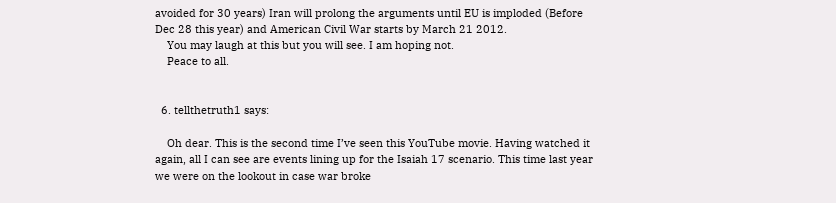avoided for 30 years) Iran will prolong the arguments until EU is imploded (Before Dec 28 this year) and American Civil War starts by March 21 2012.
    You may laugh at this but you will see. I am hoping not.
    Peace to all.


  6. tellthetruth1 says:

    Oh dear. This is the second time I’ve seen this YouTube movie. Having watched it again, all I can see are events lining up for the Isaiah 17 scenario. This time last year we were on the lookout in case war broke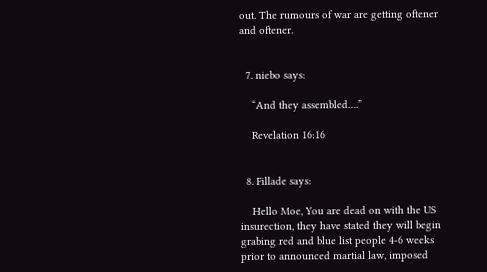out. The rumours of war are getting oftener and oftener.


  7. niebo says:

    “And they assembled….”

    Revelation 16:16


  8. Fillade says:

    Hello Moe, You are dead on with the US insurection, they have stated they will begin grabing red and blue list people 4-6 weeks prior to announced martial law, imposed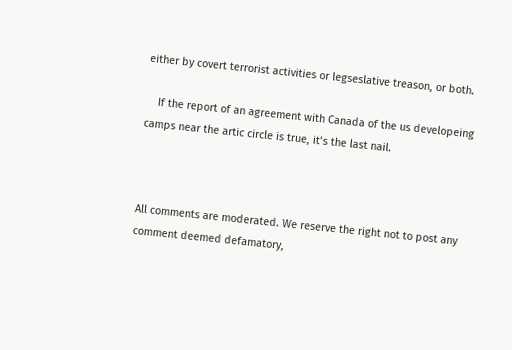either by covert terrorist activities or legseslative treason, or both.

    If the report of an agreement with Canada of the us developeing camps near the artic circle is true, it’s the last nail.



All comments are moderated. We reserve the right not to post any comment deemed defamatory,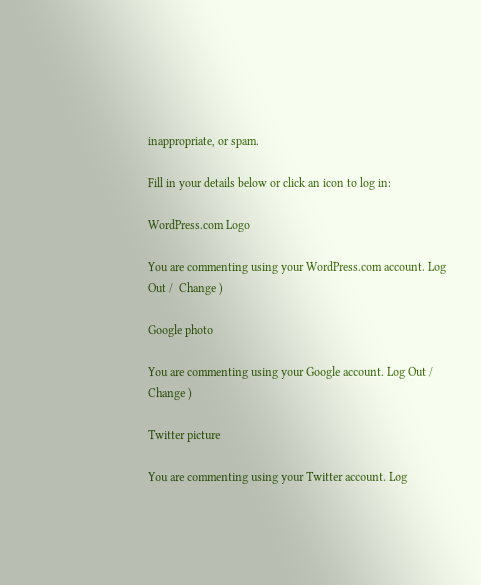inappropriate, or spam.

Fill in your details below or click an icon to log in:

WordPress.com Logo

You are commenting using your WordPress.com account. Log Out /  Change )

Google photo

You are commenting using your Google account. Log Out /  Change )

Twitter picture

You are commenting using your Twitter account. Log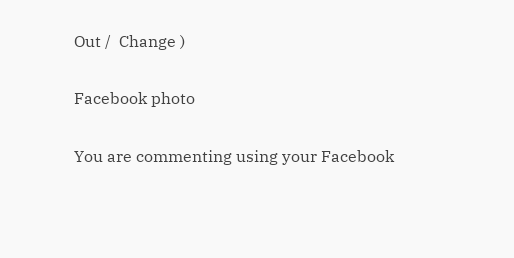Out /  Change )

Facebook photo

You are commenting using your Facebook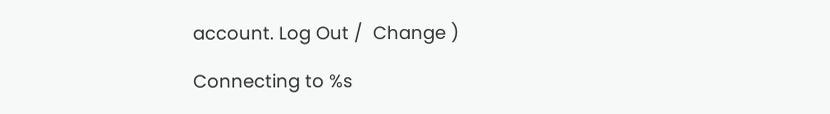account. Log Out /  Change )

Connecting to %s